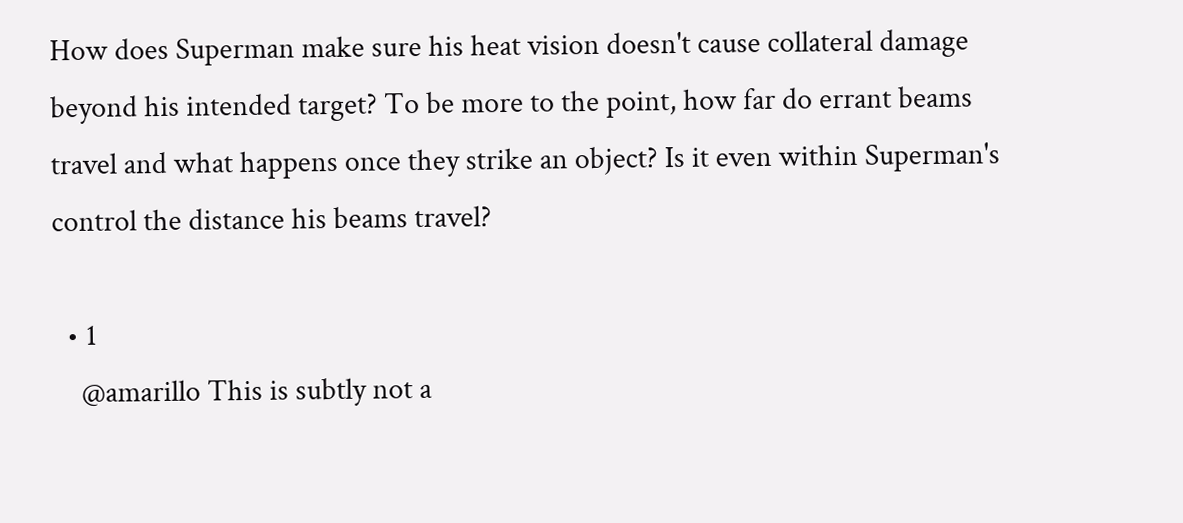How does Superman make sure his heat vision doesn't cause collateral damage beyond his intended target? To be more to the point, how far do errant beams travel and what happens once they strike an object? Is it even within Superman's control the distance his beams travel?

  • 1
    @amarillo This is subtly not a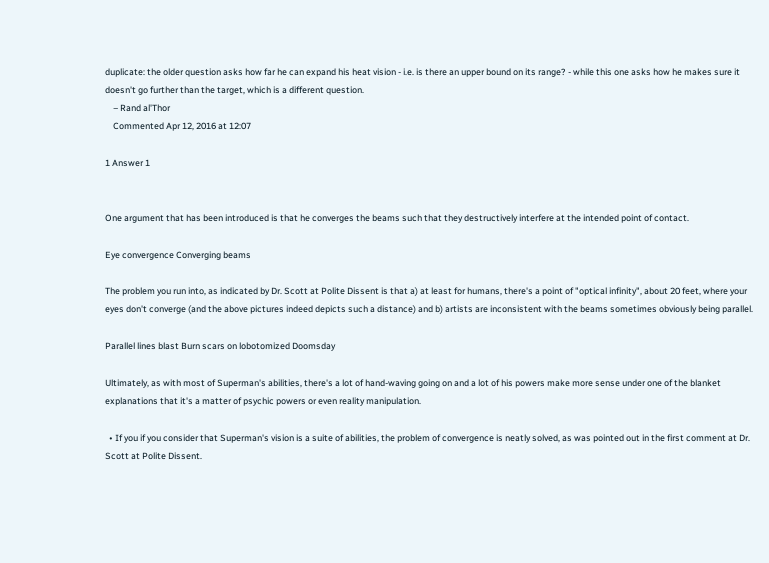duplicate: the older question asks how far he can expand his heat vision - i.e. is there an upper bound on its range? - while this one asks how he makes sure it doesn't go further than the target, which is a different question.
    – Rand al'Thor
    Commented Apr 12, 2016 at 12:07

1 Answer 1


One argument that has been introduced is that he converges the beams such that they destructively interfere at the intended point of contact.

Eye convergence Converging beams

The problem you run into, as indicated by Dr. Scott at Polite Dissent is that a) at least for humans, there's a point of "optical infinity", about 20 feet, where your eyes don't converge (and the above pictures indeed depicts such a distance) and b) artists are inconsistent with the beams sometimes obviously being parallel.

Parallel lines blast Burn scars on lobotomized Doomsday

Ultimately, as with most of Superman's abilities, there's a lot of hand-waving going on and a lot of his powers make more sense under one of the blanket explanations that it's a matter of psychic powers or even reality manipulation.

  • If you if you consider that Superman's vision is a suite of abilities, the problem of convergence is neatly solved, as was pointed out in the first comment at Dr. Scott at Polite Dissent.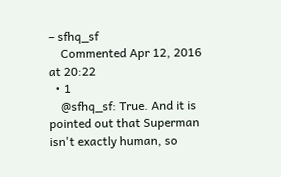– sfhq_sf
    Commented Apr 12, 2016 at 20:22
  • 1
    @sfhq_sf: True. And it is pointed out that Superman isn't exactly human, so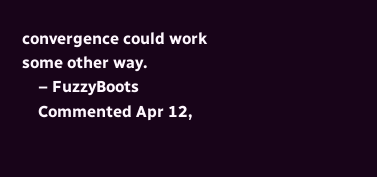convergence could work some other way.
    – FuzzyBoots
    Commented Apr 12,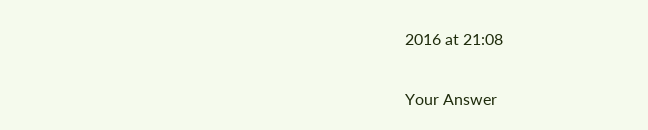2016 at 21:08

Your Answer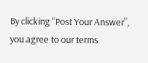By clicking “Post Your Answer”, you agree to our terms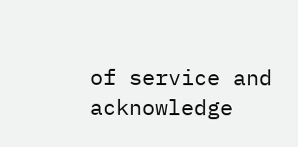of service and acknowledge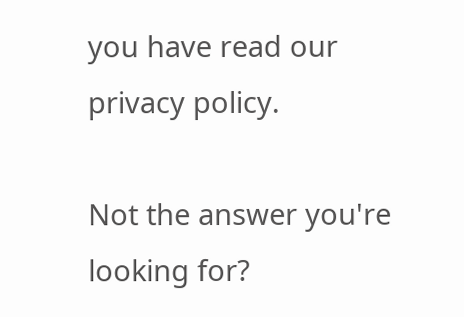you have read our privacy policy.

Not the answer you're looking for?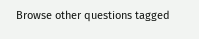Browse other questions tagged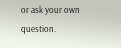or ask your own question.